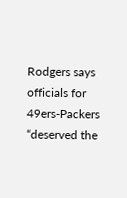Rodgers says officials for 49ers-Packers “deserved the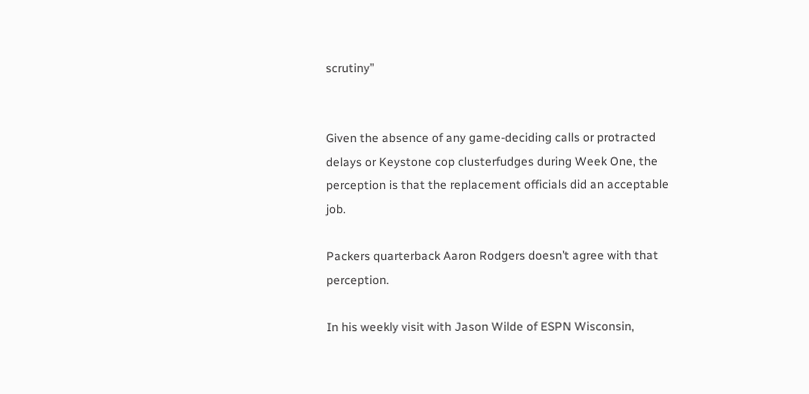scrutiny”


Given the absence of any game-deciding calls or protracted delays or Keystone cop clusterfudges during Week One, the perception is that the replacement officials did an acceptable job.

Packers quarterback Aaron Rodgers doesn’t agree with that perception.

In his weekly visit with Jason Wilde of ESPN Wisconsin,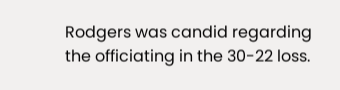Rodgers was candid regarding the officiating in the 30-22 loss.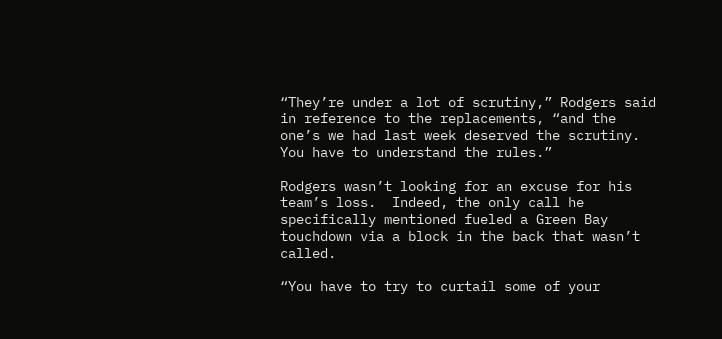“They’re under a lot of scrutiny,” Rodgers said in reference to the replacements, “and the one’s we had last week deserved the scrutiny.  You have to understand the rules.”

Rodgers wasn’t looking for an excuse for his team’s loss.  Indeed, the only call he specifically mentioned fueled a Green Bay touchdown via a block in the back that wasn’t called.

“You have to try to curtail some of your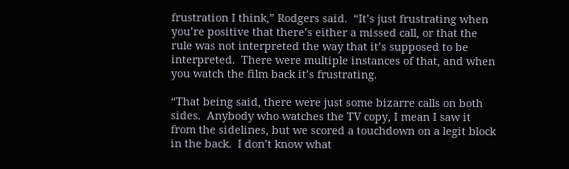frustration I think,” Rodgers said.  “It’s just frustrating when you’re positive that there’s either a missed call, or that the rule was not interpreted the way that it’s supposed to be interpreted.  There were multiple instances of that, and when you watch the film back it’s frustrating.

“That being said, there were just some bizarre calls on both sides.  Anybody who watches the TV copy, I mean I saw it from the sidelines, but we scored a touchdown on a legit block in the back.  I don’t know what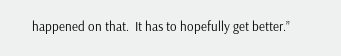happened on that.  It has to hopefully get better.”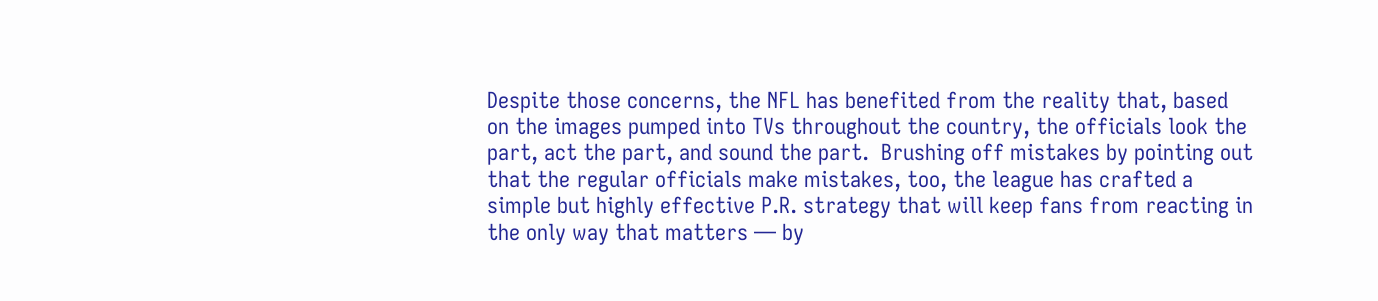Despite those concerns, the NFL has benefited from the reality that, based on the images pumped into TVs throughout the country, the officials look the part, act the part, and sound the part.  Brushing off mistakes by pointing out that the regular officials make mistakes, too, the league has crafted a simple but highly effective P.R. strategy that will keep fans from reacting in the only way that matters — by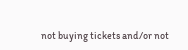not buying tickets and/or not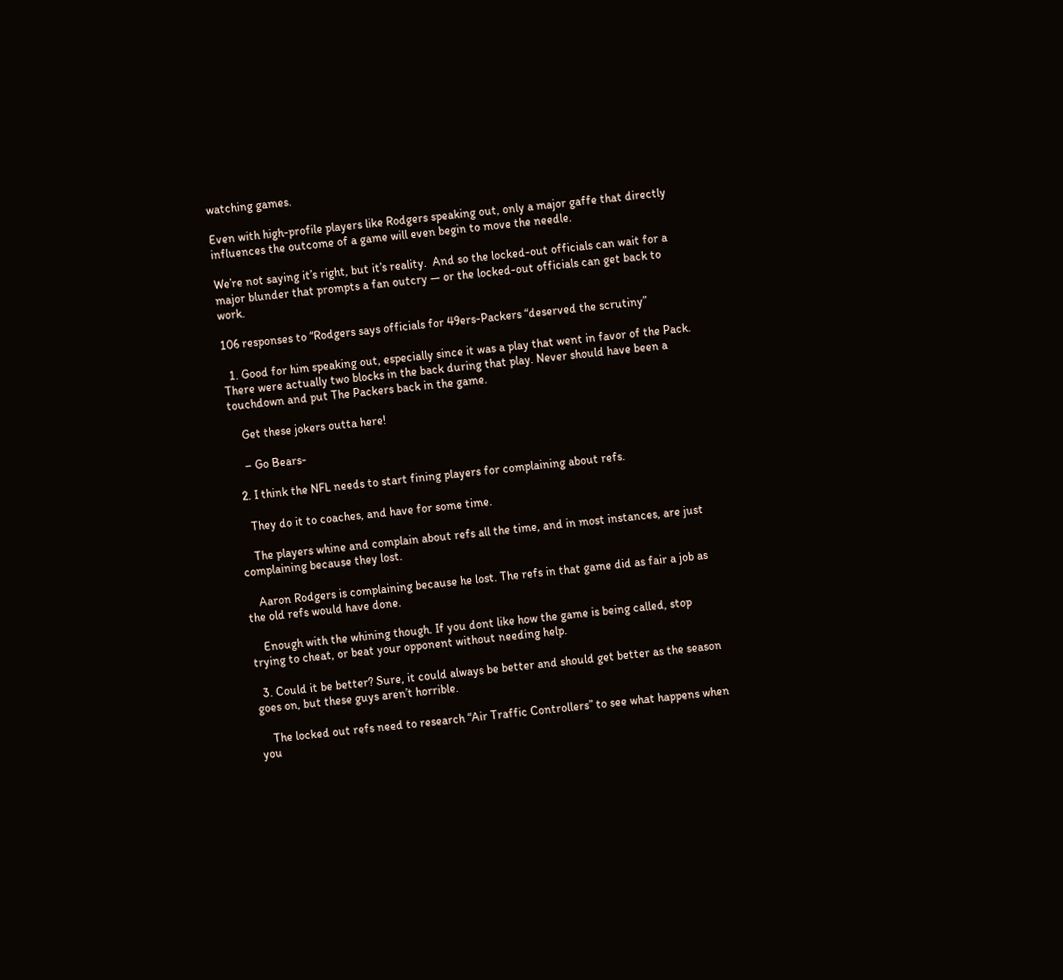watching games.

Even with high-profile players like Rodgers speaking out, only a major gaffe that directly influences the outcome of a game will even begin to move the needle.

We’re not saying it’s right, but it’s reality.  And so the locked-out officials can wait for a major blunder that prompts a fan outcry — or the locked-out officials can get back to work.

106 responses to “Rodgers says officials for 49ers-Packers “deserved the scrutiny”

  1. Good for him speaking out, especially since it was a play that went in favor of the Pack. There were actually two blocks in the back during that play. Never should have been a touchdown and put The Packers back in the game.

    Get these jokers outta here!

    – Go Bears-

  2. I think the NFL needs to start fining players for complaining about refs.

    They do it to coaches, and have for some time.

    The players whine and complain about refs all the time, and in most instances, are just complaining because they lost.

    Aaron Rodgers is complaining because he lost. The refs in that game did as fair a job as the old refs would have done.

    Enough with the whining though. If you dont like how the game is being called, stop trying to cheat, or beat your opponent without needing help.

  3. Could it be better? Sure, it could always be better and should get better as the season goes on, but these guys aren’t horrible.

    The locked out refs need to research “Air Traffic Controllers” to see what happens when you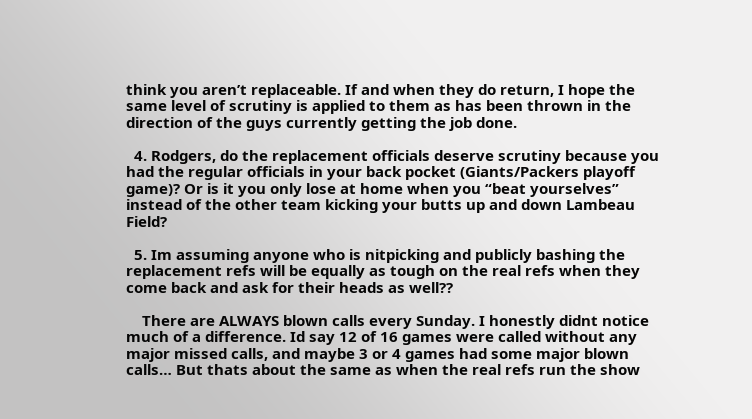think you aren’t replaceable. If and when they do return, I hope the same level of scrutiny is applied to them as has been thrown in the direction of the guys currently getting the job done.

  4. Rodgers, do the replacement officials deserve scrutiny because you had the regular officials in your back pocket (Giants/Packers playoff game)? Or is it you only lose at home when you “beat yourselves” instead of the other team kicking your butts up and down Lambeau Field?

  5. Im assuming anyone who is nitpicking and publicly bashing the replacement refs will be equally as tough on the real refs when they come back and ask for their heads as well??

    There are ALWAYS blown calls every Sunday. I honestly didnt notice much of a difference. Id say 12 of 16 games were called without any major missed calls, and maybe 3 or 4 games had some major blown calls… But thats about the same as when the real refs run the show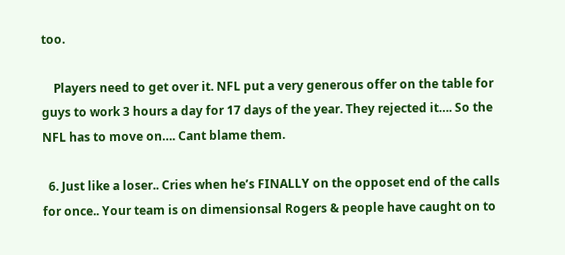too.

    Players need to get over it. NFL put a very generous offer on the table for guys to work 3 hours a day for 17 days of the year. They rejected it…. So the NFL has to move on…. Cant blame them.

  6. Just like a loser.. Cries when he’s FINALLY on the opposet end of the calls for once.. Your team is on dimensionsal Rogers & people have caught on to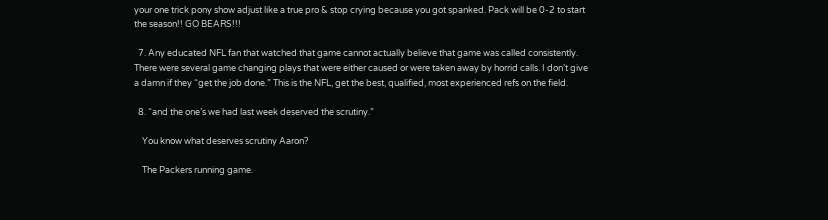your one trick pony show adjust like a true pro & stop crying because you got spanked. Pack will be 0-2 to start the season!! GO BEARS!!!

  7. Any educated NFL fan that watched that game cannot actually believe that game was called consistently. There were several game changing plays that were either caused or were taken away by horrid calls. I don’t give a damn if they “get the job done.” This is the NFL, get the best, qualified, most experienced refs on the field.

  8. “and the one’s we had last week deserved the scrutiny.”

    You know what deserves scrutiny Aaron?

    The Packers running game.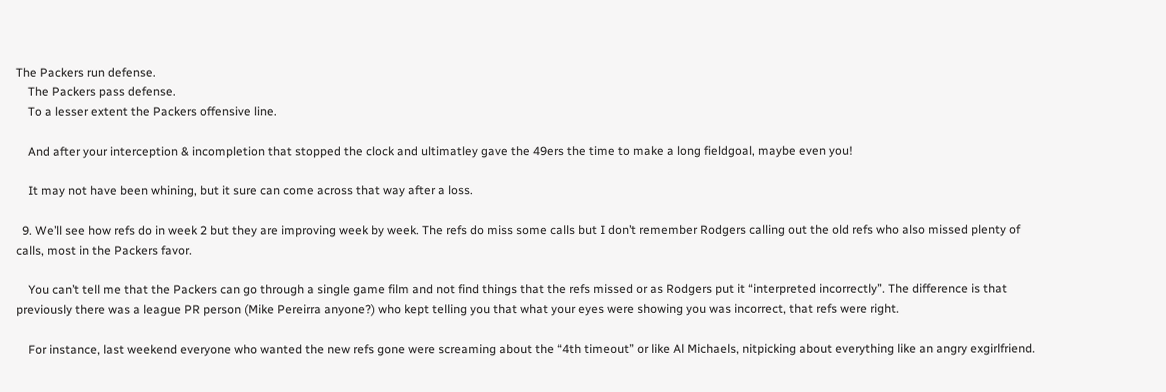The Packers run defense.
    The Packers pass defense.
    To a lesser extent the Packers offensive line.

    And after your interception & incompletion that stopped the clock and ultimatley gave the 49ers the time to make a long fieldgoal, maybe even you!

    It may not have been whining, but it sure can come across that way after a loss.

  9. We’ll see how refs do in week 2 but they are improving week by week. The refs do miss some calls but I don’t remember Rodgers calling out the old refs who also missed plenty of calls, most in the Packers favor.

    You can’t tell me that the Packers can go through a single game film and not find things that the refs missed or as Rodgers put it “interpreted incorrectly”. The difference is that previously there was a league PR person (Mike Pereirra anyone?) who kept telling you that what your eyes were showing you was incorrect, that refs were right.

    For instance, last weekend everyone who wanted the new refs gone were screaming about the “4th timeout” or like Al Michaels, nitpicking about everything like an angry exgirlfriend.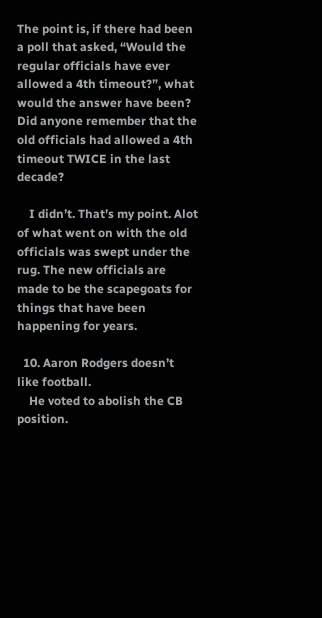The point is, if there had been a poll that asked, “Would the regular officials have ever allowed a 4th timeout?”, what would the answer have been? Did anyone remember that the old officials had allowed a 4th timeout TWICE in the last decade?

    I didn’t. That’s my point. Alot of what went on with the old officials was swept under the rug. The new officials are made to be the scapegoats for things that have been happening for years.

  10. Aaron Rodgers doesn’t like football.
    He voted to abolish the CB position.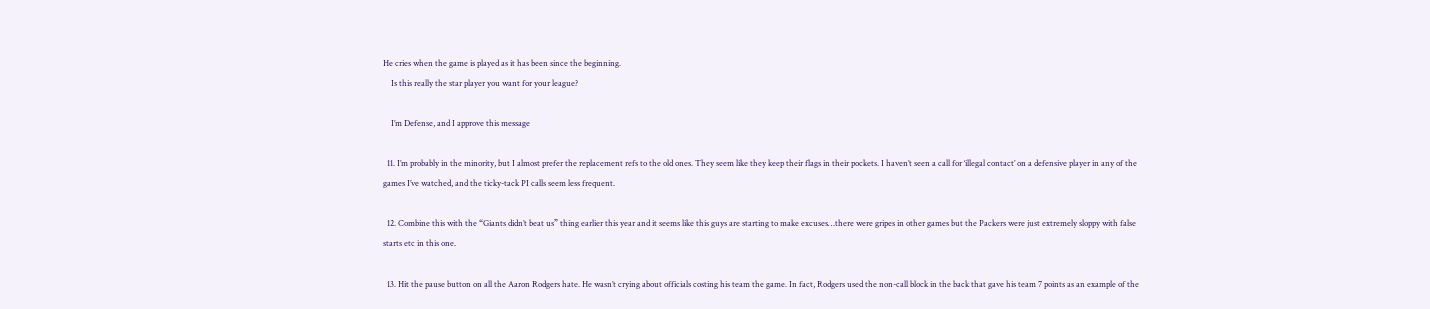He cries when the game is played as it has been since the beginning.
    Is this really the star player you want for your league?

    I’m Defense, and I approve this message

  11. I’m probably in the minority, but I almost prefer the replacement refs to the old ones. They seem like they keep their flags in their pockets. I haven’t seen a call for ‘illegal contact’ on a defensive player in any of the games I’ve watched, and the ticky-tack PI calls seem less frequent.

  12. Combine this with the “Giants didn’t beat us” thing earlier this year and it seems like this guys are starting to make excuses…there were gripes in other games but the Packers were just extremely sloppy with false starts etc in this one.

  13. Hit the pause button on all the Aaron Rodgers hate. He wasn’t crying about officials costing his team the game. In fact, Rodgers used the non-call block in the back that gave his team 7 points as an example of the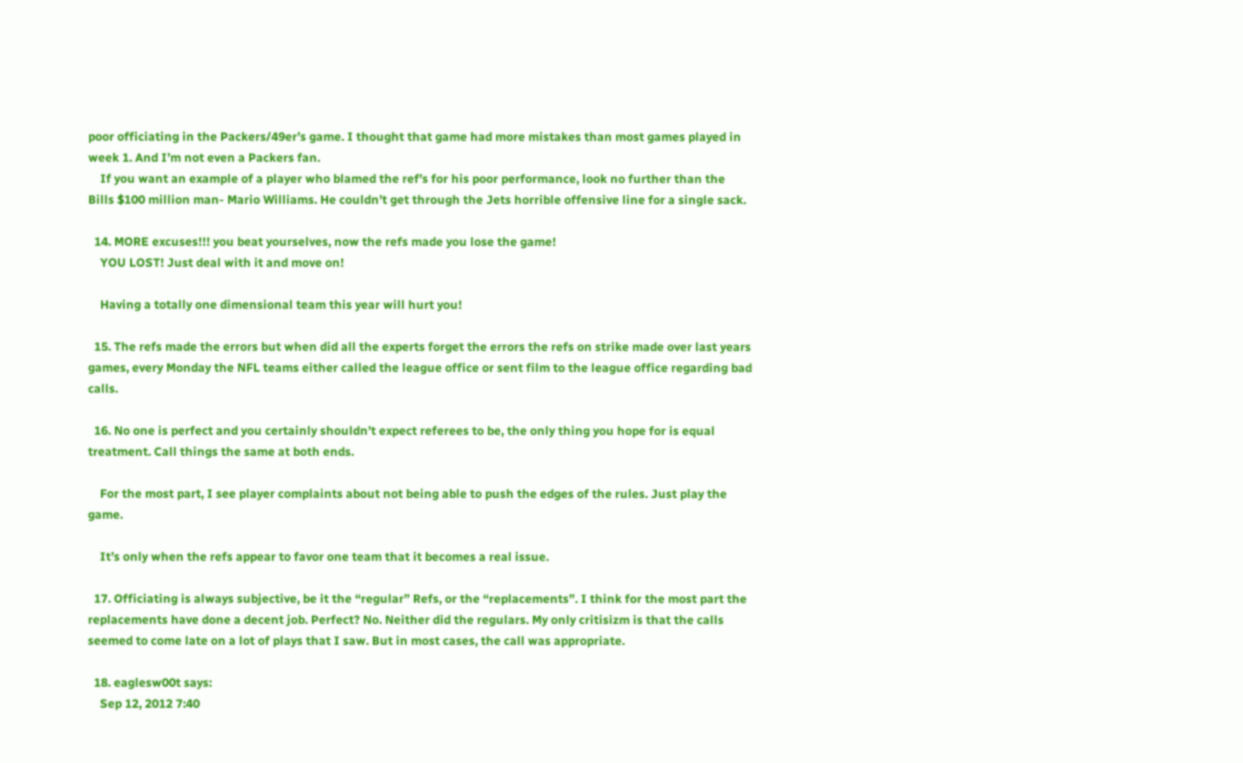poor officiating in the Packers/49er’s game. I thought that game had more mistakes than most games played in week 1. And I’m not even a Packers fan.
    If you want an example of a player who blamed the ref’s for his poor performance, look no further than the Bills $100 million man- Mario Williams. He couldn’t get through the Jets horrible offensive line for a single sack.

  14. MORE excuses!!! you beat yourselves, now the refs made you lose the game!
    YOU LOST! Just deal with it and move on!

    Having a totally one dimensional team this year will hurt you!

  15. The refs made the errors but when did all the experts forget the errors the refs on strike made over last years games, every Monday the NFL teams either called the league office or sent film to the league office regarding bad calls.

  16. No one is perfect and you certainly shouldn’t expect referees to be, the only thing you hope for is equal treatment. Call things the same at both ends.

    For the most part, I see player complaints about not being able to push the edges of the rules. Just play the game.

    It’s only when the refs appear to favor one team that it becomes a real issue.

  17. Officiating is always subjective, be it the “regular” Refs, or the “replacements”. I think for the most part the replacements have done a decent job. Perfect? No. Neither did the regulars. My only critisizm is that the calls seemed to come late on a lot of plays that I saw. But in most cases, the call was appropriate.

  18. eaglesw00t says:
    Sep 12, 2012 7:40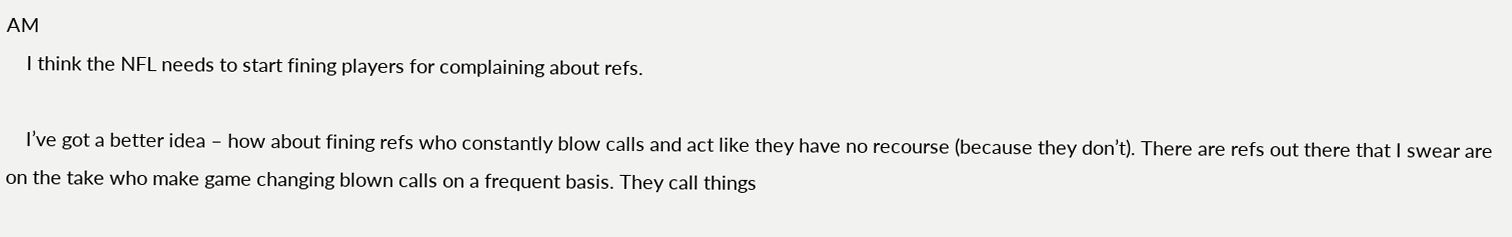AM
    I think the NFL needs to start fining players for complaining about refs.

    I’ve got a better idea – how about fining refs who constantly blow calls and act like they have no recourse (because they don’t). There are refs out there that I swear are on the take who make game changing blown calls on a frequent basis. They call things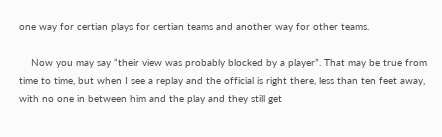one way for certian plays for certian teams and another way for other teams.

    Now you may say “their view was probably blocked by a player”. That may be true from time to time, but when I see a replay and the official is right there, less than ten feet away, with no one in between him and the play and they still get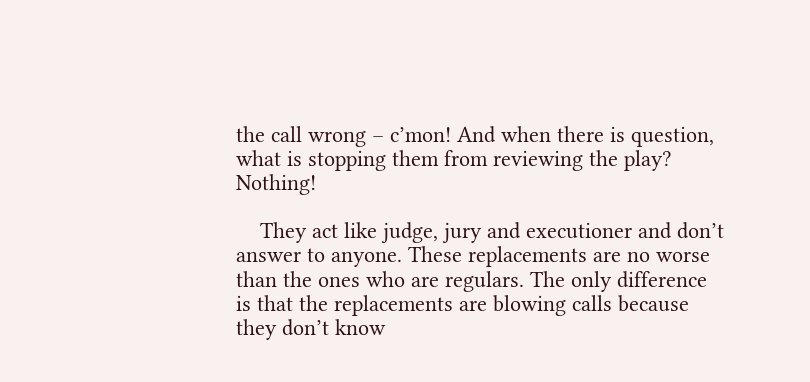the call wrong – c’mon! And when there is question, what is stopping them from reviewing the play? Nothing!

    They act like judge, jury and executioner and don’t answer to anyone. These replacements are no worse than the ones who are regulars. The only difference is that the replacements are blowing calls because they don’t know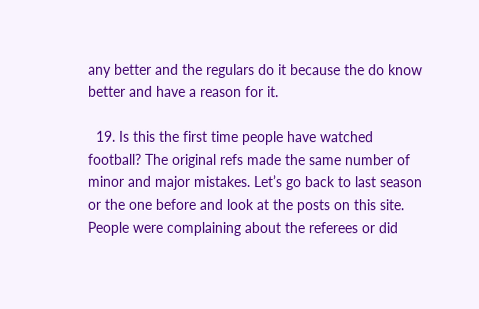any better and the regulars do it because the do know better and have a reason for it.

  19. Is this the first time people have watched football? The original refs made the same number of minor and major mistakes. Let’s go back to last season or the one before and look at the posts on this site. People were complaining about the referees or did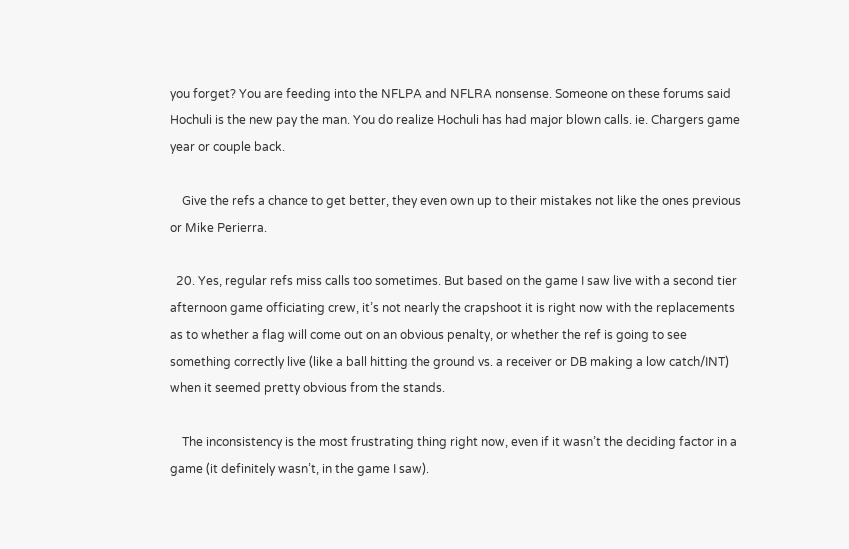you forget? You are feeding into the NFLPA and NFLRA nonsense. Someone on these forums said Hochuli is the new pay the man. You do realize Hochuli has had major blown calls. ie. Chargers game year or couple back.

    Give the refs a chance to get better, they even own up to their mistakes not like the ones previous or Mike Perierra.

  20. Yes, regular refs miss calls too sometimes. But based on the game I saw live with a second tier afternoon game officiating crew, it’s not nearly the crapshoot it is right now with the replacements as to whether a flag will come out on an obvious penalty, or whether the ref is going to see something correctly live (like a ball hitting the ground vs. a receiver or DB making a low catch/INT) when it seemed pretty obvious from the stands.

    The inconsistency is the most frustrating thing right now, even if it wasn’t the deciding factor in a game (it definitely wasn’t, in the game I saw).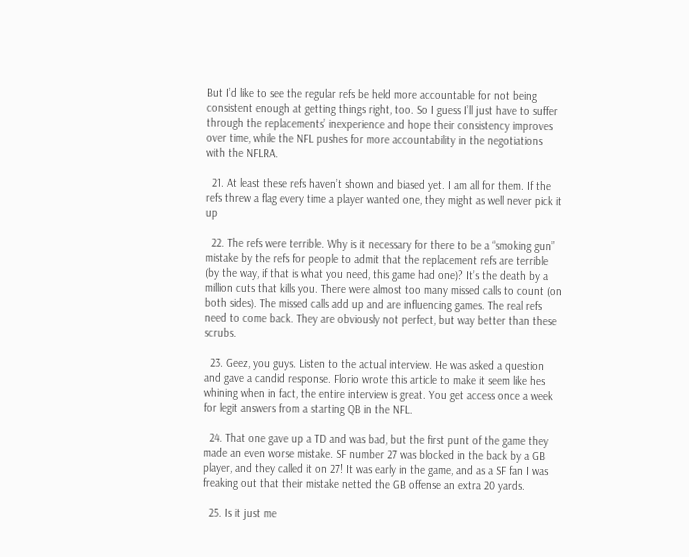But I’d like to see the regular refs be held more accountable for not being consistent enough at getting things right, too. So I guess I’ll just have to suffer through the replacements’ inexperience and hope their consistency improves over time, while the NFL pushes for more accountability in the negotiations with the NFLRA.

  21. At least these refs haven’t shown and biased yet. I am all for them. If the refs threw a flag every time a player wanted one, they might as well never pick it up

  22. The refs were terrible. Why is it necessary for there to be a “smoking gun” mistake by the refs for people to admit that the replacement refs are terrible (by the way, if that is what you need, this game had one)? It’s the death by a million cuts that kills you. There were almost too many missed calls to count (on both sides). The missed calls add up and are influencing games. The real refs need to come back. They are obviously not perfect, but way better than these scrubs.

  23. Geez, you guys. Listen to the actual interview. He was asked a question and gave a candid response. Florio wrote this article to make it seem like hes whining when in fact, the entire interview is great. You get access once a week for legit answers from a starting QB in the NFL.

  24. That one gave up a TD and was bad, but the first punt of the game they made an even worse mistake. SF number 27 was blocked in the back by a GB player, and they called it on 27! It was early in the game, and as a SF fan I was freaking out that their mistake netted the GB offense an extra 20 yards.

  25. Is it just me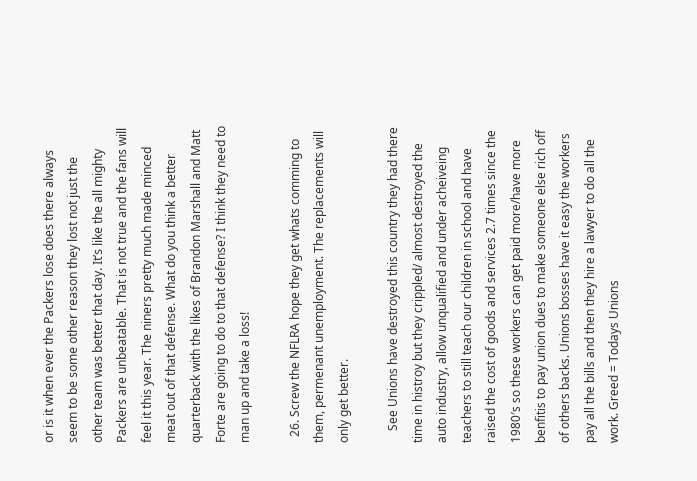or is it when ever the Packers lose does there always seem to be some other reason they lost not just the other team was better that day. It’s like the all mighty Packers are unbeatable. That is not true and the fans will feel it this year. The niners pretty much made minced meat out of that defense. What do you think a better quarterback with the likes of Brandon Marshall and Matt Forte are going to do to that defense? I think they need to man up and take a loss!

  26. Screw the NFLRA hope they get whats comming to them, permenant unemployment. The replacements will only get better.

    See Unions have destroyed this country they had there time in histroy but they crippled/ almost destroyed the auto industry, allow unqualified and under acheiveing teachers to still teach our children in school and have raised the cost of goods and services 2.7 times since the 1980′s so these workers can get paid more/have more benfitis to pay union dues to make someone else rich off of others backs. Unions bosses have it easy the workers pay all the bills and then they hire a lawyer to do all the work. Greed = Todays Unions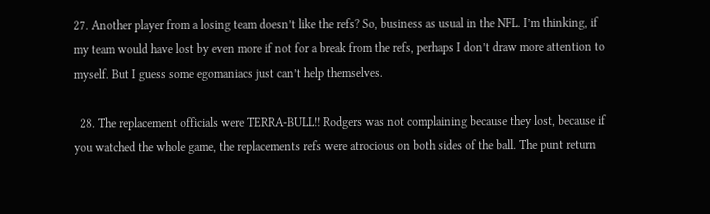27. Another player from a losing team doesn’t like the refs? So, business as usual in the NFL. I’m thinking, if my team would have lost by even more if not for a break from the refs, perhaps I don’t draw more attention to myself. But I guess some egomaniacs just can’t help themselves.

  28. The replacement officials were TERRA-BULL!! Rodgers was not complaining because they lost, because if you watched the whole game, the replacements refs were atrocious on both sides of the ball. The punt return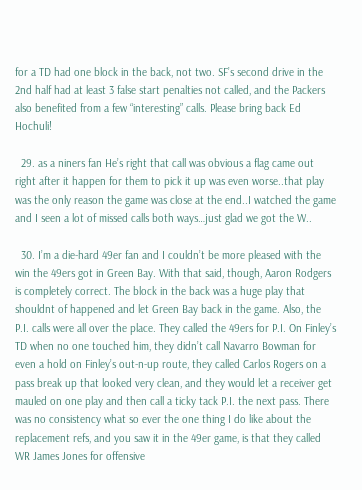for a TD had one block in the back, not two. SF’s second drive in the 2nd half had at least 3 false start penalties not called, and the Packers also benefited from a few “interesting” calls. Please bring back Ed Hochuli!

  29. as a niners fan He’s right that call was obvious a flag came out right after it happen for them to pick it up was even worse..that play was the only reason the game was close at the end..I watched the game and I seen a lot of missed calls both ways…just glad we got the W..

  30. I’m a die-hard 49er fan and I couldn’t be more pleased with the win the 49ers got in Green Bay. With that said, though, Aaron Rodgers is completely correct. The block in the back was a huge play that shouldnt of happened and let Green Bay back in the game. Also, the P.I. calls were all over the place. They called the 49ers for P.I. On Finley’s TD when no one touched him, they didn’t call Navarro Bowman for even a hold on Finley’s out-n-up route, they called Carlos Rogers on a pass break up that looked very clean, and they would let a receiver get mauled on one play and then call a ticky tack P.I. the next pass. There was no consistency what so ever the one thing I do like about the replacement refs, and you saw it in the 49er game, is that they called WR James Jones for offensive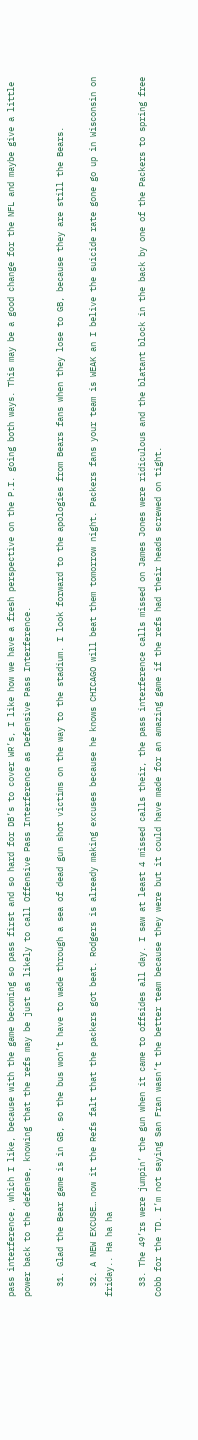pass interference, which I like, because with the game becoming so pass first and so hard for DB’s to cover WR’s, I like how we have a fresh perspective on the P.I. going both ways. This may be a good change for the NFL and maybe give a little power back to the defense, knowing that the refs may be just as likely to call Offensive Pass Interference as Defensive Pass Interference.

  31. Glad the Bear game is in GB, so the bus won’t have to wade through a sea of dead gun shot victims on the way to the stadium. I look forward to the apologies from Bears fans when they lose to GB, because they are still the Bears.

  32. A NEW EXCUSE… now it the Refs falt that the packers got beat. Rodgers is already making excuses because he knows CHICAGO will beat them tomorrow night. Packers fans your team is WEAK an I belive the suicide rate gone go up in Wisconsin on friday.. Ha ha ha

  33. The 49’rs were jumpin’ the gun when it came to offsides all day. I saw at least 4 missed calls their, the pass interference calls missed on James Jones were ridiculous and the blatant block in the back by one of the Packers to spring free Cobb for the TD. I’m not saying San Fran wasn’t the better team because they were but it could have made for an amazing game if the refs had their heads screwed on tight.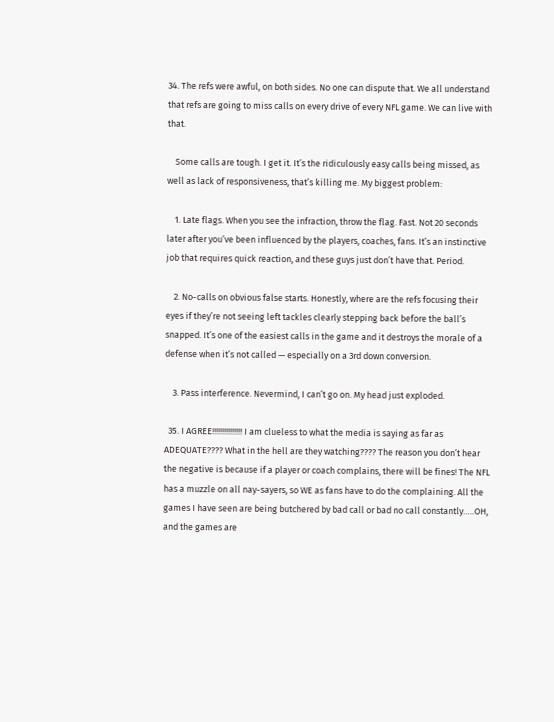34. The refs were awful, on both sides. No one can dispute that. We all understand that refs are going to miss calls on every drive of every NFL game. We can live with that.

    Some calls are tough. I get it. It’s the ridiculously easy calls being missed, as well as lack of responsiveness, that’s killing me. My biggest problem:

    1. Late flags. When you see the infraction, throw the flag. Fast. Not 20 seconds later after you’ve been influenced by the players, coaches, fans. It’s an instinctive job that requires quick reaction, and these guys just don’t have that. Period.

    2. No-calls on obvious false starts. Honestly, where are the refs focusing their eyes if they’re not seeing left tackles clearly stepping back before the ball’s snapped. It’s one of the easiest calls in the game and it destroys the morale of a defense when it’s not called — especially on a 3rd down conversion.

    3. Pass interference. Nevermind, I can’t go on. My head just exploded.

  35. I AGREE!!!!!!!!!!!!!!! I am clueless to what the media is saying as far as ADEQUATE???? What in the hell are they watching???? The reason you don’t hear the negative is because if a player or coach complains, there will be fines! The NFL has a muzzle on all nay-sayers, so WE as fans have to do the complaining. All the games I have seen are being butchered by bad call or bad no call constantly…..OH, and the games are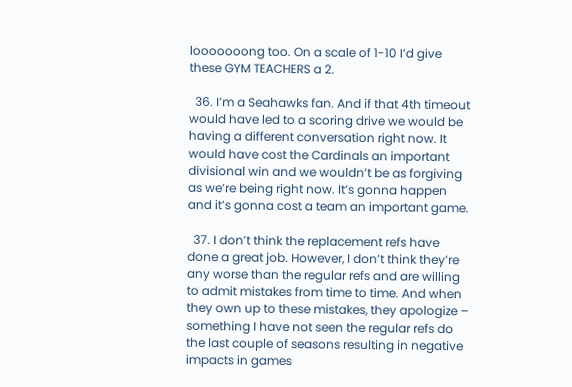looooooong too. On a scale of 1-10 I’d give these GYM TEACHERS a 2.

  36. I’m a Seahawks fan. And if that 4th timeout would have led to a scoring drive we would be having a different conversation right now. It would have cost the Cardinals an important divisional win and we wouldn’t be as forgiving as we’re being right now. It’s gonna happen and it’s gonna cost a team an important game.

  37. I don’t think the replacement refs have done a great job. However, I don’t think they’re any worse than the regular refs and are willing to admit mistakes from time to time. And when they own up to these mistakes, they apologize – something I have not seen the regular refs do the last couple of seasons resulting in negative impacts in games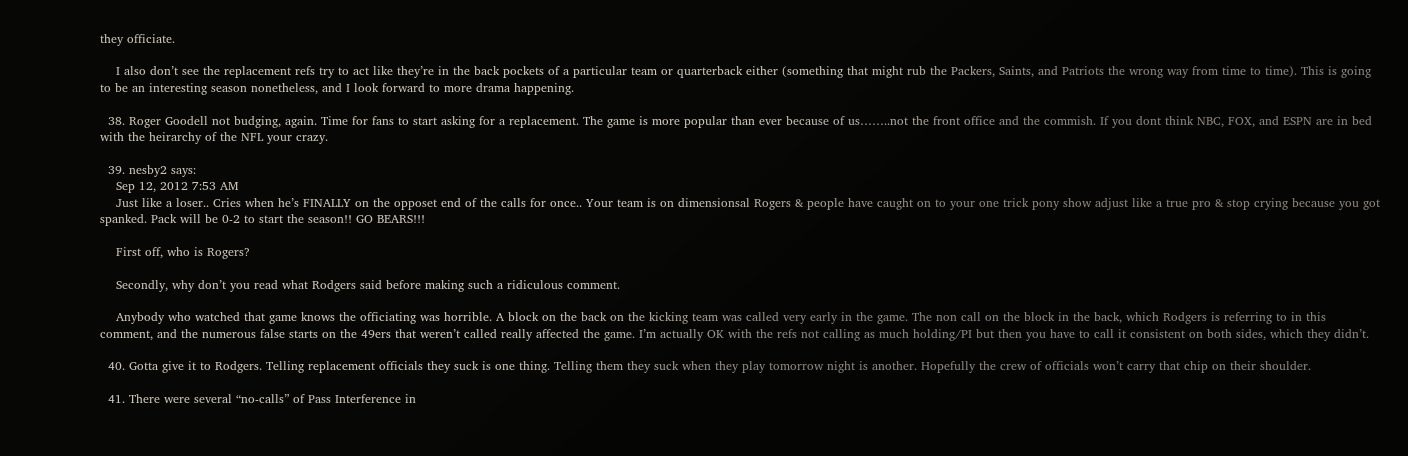they officiate.

    I also don’t see the replacement refs try to act like they’re in the back pockets of a particular team or quarterback either (something that might rub the Packers, Saints, and Patriots the wrong way from time to time). This is going to be an interesting season nonetheless, and I look forward to more drama happening.

  38. Roger Goodell not budging, again. Time for fans to start asking for a replacement. The game is more popular than ever because of us……..not the front office and the commish. If you dont think NBC, FOX, and ESPN are in bed with the heirarchy of the NFL your crazy.

  39. nesby2 says:
    Sep 12, 2012 7:53 AM
    Just like a loser.. Cries when he’s FINALLY on the opposet end of the calls for once.. Your team is on dimensionsal Rogers & people have caught on to your one trick pony show adjust like a true pro & stop crying because you got spanked. Pack will be 0-2 to start the season!! GO BEARS!!!

    First off, who is Rogers?

    Secondly, why don’t you read what Rodgers said before making such a ridiculous comment.

    Anybody who watched that game knows the officiating was horrible. A block on the back on the kicking team was called very early in the game. The non call on the block in the back, which Rodgers is referring to in this comment, and the numerous false starts on the 49ers that weren’t called really affected the game. I’m actually OK with the refs not calling as much holding/PI but then you have to call it consistent on both sides, which they didn’t.

  40. Gotta give it to Rodgers. Telling replacement officials they suck is one thing. Telling them they suck when they play tomorrow night is another. Hopefully the crew of officials won’t carry that chip on their shoulder.

  41. There were several “no-calls” of Pass Interference in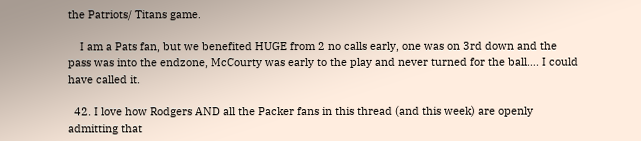the Patriots/ Titans game.

    I am a Pats fan, but we benefited HUGE from 2 no calls early, one was on 3rd down and the pass was into the endzone, McCourty was early to the play and never turned for the ball…. I could have called it.

  42. I love how Rodgers AND all the Packer fans in this thread (and this week) are openly admitting that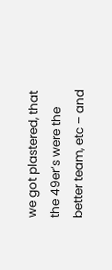we got plastered, that the 49er’s were the better team, etc – and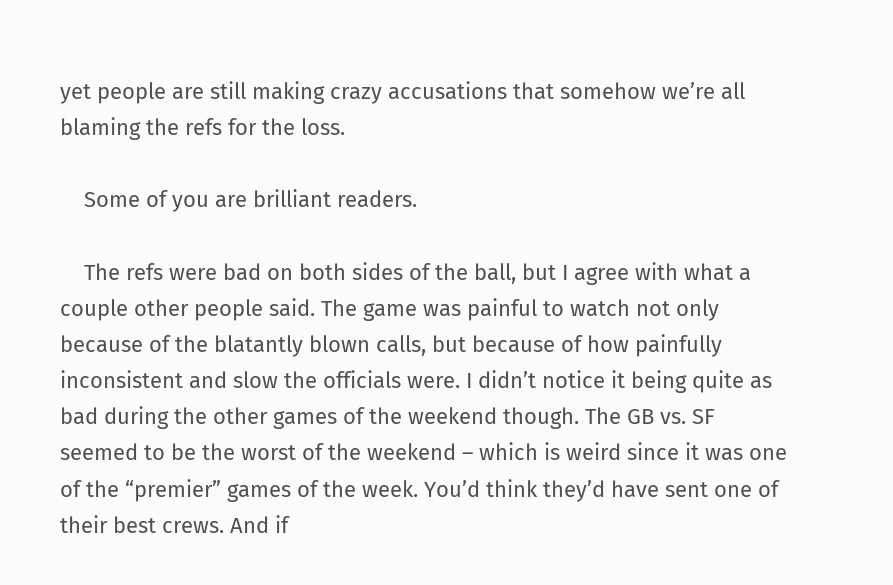yet people are still making crazy accusations that somehow we’re all blaming the refs for the loss.

    Some of you are brilliant readers.

    The refs were bad on both sides of the ball, but I agree with what a couple other people said. The game was painful to watch not only because of the blatantly blown calls, but because of how painfully inconsistent and slow the officials were. I didn’t notice it being quite as bad during the other games of the weekend though. The GB vs. SF seemed to be the worst of the weekend – which is weird since it was one of the “premier” games of the week. You’d think they’d have sent one of their best crews. And if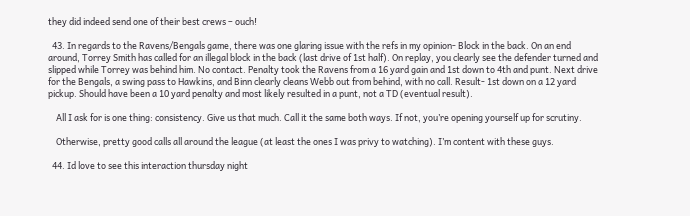they did indeed send one of their best crews – ouch!

  43. In regards to the Ravens/Bengals game, there was one glaring issue with the refs in my opinion- Block in the back. On an end around, Torrey Smith has called for an illegal block in the back (last drive of 1st half). On replay, you clearly see the defender turned and slipped while Torrey was behind him. No contact. Penalty took the Ravens from a 16 yard gain and 1st down to 4th and punt. Next drive for the Bengals, a swing pass to Hawkins, and Binn clearly cleans Webb out from behind, with no call. Result- 1st down on a 12 yard pickup. Should have been a 10 yard penalty and most likely resulted in a punt, not a TD (eventual result).

    All I ask for is one thing: consistency. Give us that much. Call it the same both ways. If not, you’re opening yourself up for scrutiny.

    Otherwise, pretty good calls all around the league (at least the ones I was privy to watching). I’m content with these guys.

  44. Id love to see this interaction thursday night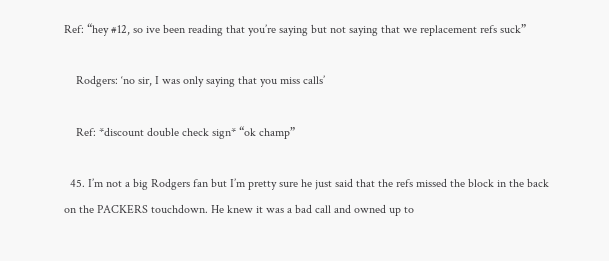Ref: “hey #12, so ive been reading that you’re saying but not saying that we replacement refs suck”

    Rodgers: ‘no sir, I was only saying that you miss calls’

    Ref: *discount double check sign* “ok champ”

  45. I’m not a big Rodgers fan but I’m pretty sure he just said that the refs missed the block in the back on the PACKERS touchdown. He knew it was a bad call and owned up to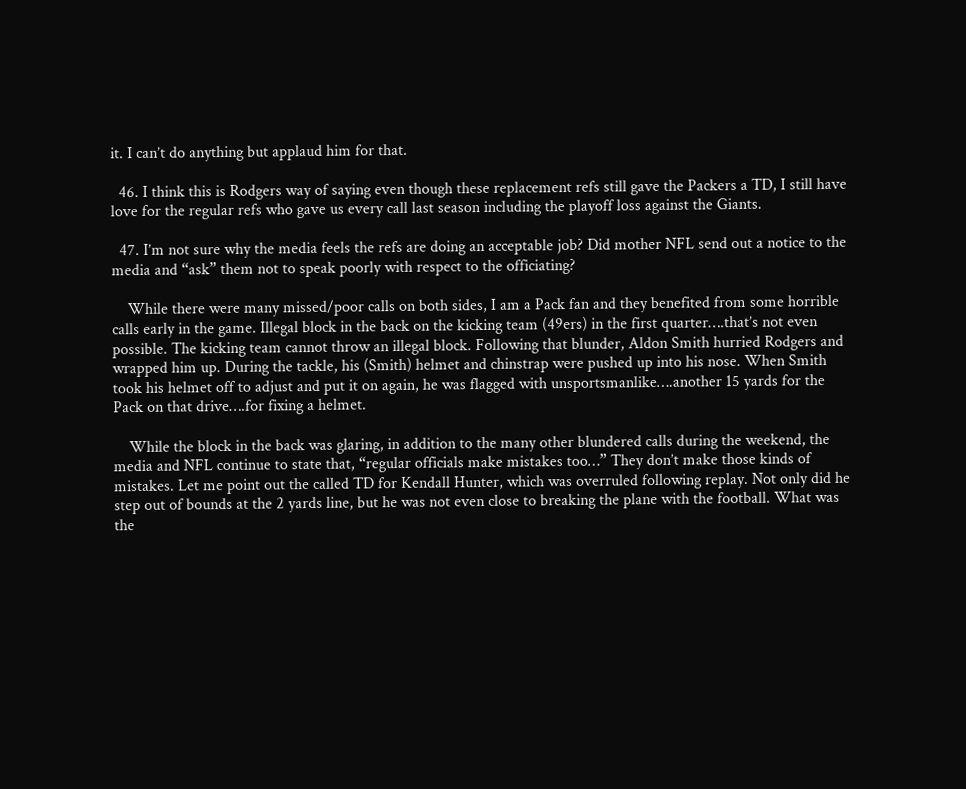it. I can’t do anything but applaud him for that.

  46. I think this is Rodgers way of saying even though these replacement refs still gave the Packers a TD, I still have love for the regular refs who gave us every call last season including the playoff loss against the Giants.

  47. I’m not sure why the media feels the refs are doing an acceptable job? Did mother NFL send out a notice to the media and “ask” them not to speak poorly with respect to the officiating?

    While there were many missed/poor calls on both sides, I am a Pack fan and they benefited from some horrible calls early in the game. Illegal block in the back on the kicking team (49ers) in the first quarter….that’s not even possible. The kicking team cannot throw an illegal block. Following that blunder, Aldon Smith hurried Rodgers and wrapped him up. During the tackle, his (Smith) helmet and chinstrap were pushed up into his nose. When Smith took his helmet off to adjust and put it on again, he was flagged with unsportsmanlike….another 15 yards for the Pack on that drive….for fixing a helmet.

    While the block in the back was glaring, in addition to the many other blundered calls during the weekend, the media and NFL continue to state that, “regular officials make mistakes too…” They don’t make those kinds of mistakes. Let me point out the called TD for Kendall Hunter, which was overruled following replay. Not only did he step out of bounds at the 2 yards line, but he was not even close to breaking the plane with the football. What was the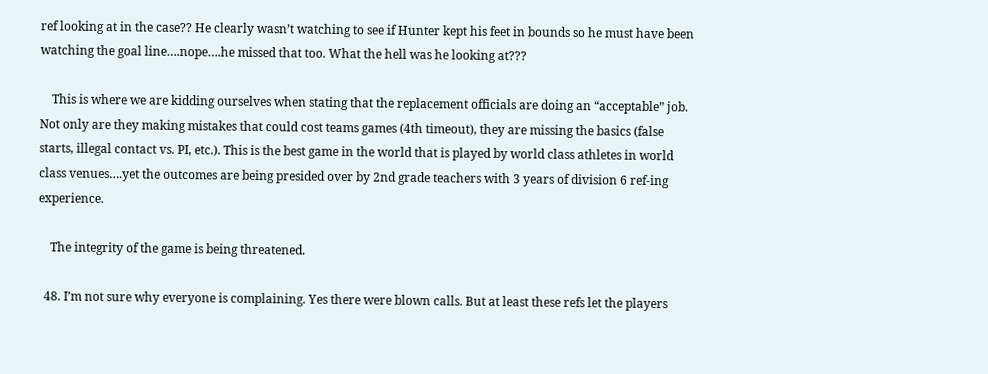ref looking at in the case?? He clearly wasn’t watching to see if Hunter kept his feet in bounds so he must have been watching the goal line….nope….he missed that too. What the hell was he looking at???

    This is where we are kidding ourselves when stating that the replacement officials are doing an “acceptable” job. Not only are they making mistakes that could cost teams games (4th timeout), they are missing the basics (false starts, illegal contact vs. PI, etc.). This is the best game in the world that is played by world class athletes in world class venues….yet the outcomes are being presided over by 2nd grade teachers with 3 years of division 6 ref-ing experience.

    The integrity of the game is being threatened.

  48. I’m not sure why everyone is complaining. Yes there were blown calls. But at least these refs let the players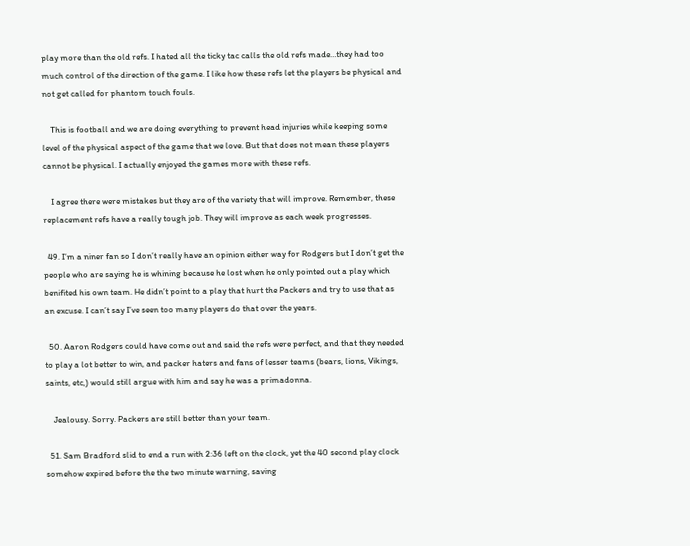play more than the old refs. I hated all the ticky tac calls the old refs made…they had too much control of the direction of the game. I like how these refs let the players be physical and not get called for phantom touch fouls.

    This is football and we are doing everything to prevent head injuries while keeping some level of the physical aspect of the game that we love. But that does not mean these players cannot be physical. I actually enjoyed the games more with these refs.

    I agree there were mistakes but they are of the variety that will improve. Remember, these replacement refs have a really tough job. They will improve as each week progresses.

  49. I’m a niner fan so I don’t really have an opinion either way for Rodgers but I don’t get the people who are saying he is whining because he lost when he only pointed out a play which benifited his own team. He didn’t point to a play that hurt the Packers and try to use that as an excuse. I can’t say I’ve seen too many players do that over the years.

  50. Aaron Rodgers could have come out and said the refs were perfect, and that they needed to play a lot better to win, and packer haters and fans of lesser teams (bears, lions, Vikings, saints, etc,) would still argue with him and say he was a primadonna.

    Jealousy. Sorry. Packers are still better than your team.

  51. Sam Bradford slid to end a run with 2:36 left on the clock, yet the 40 second play clock somehow expired before the the two minute warning, saving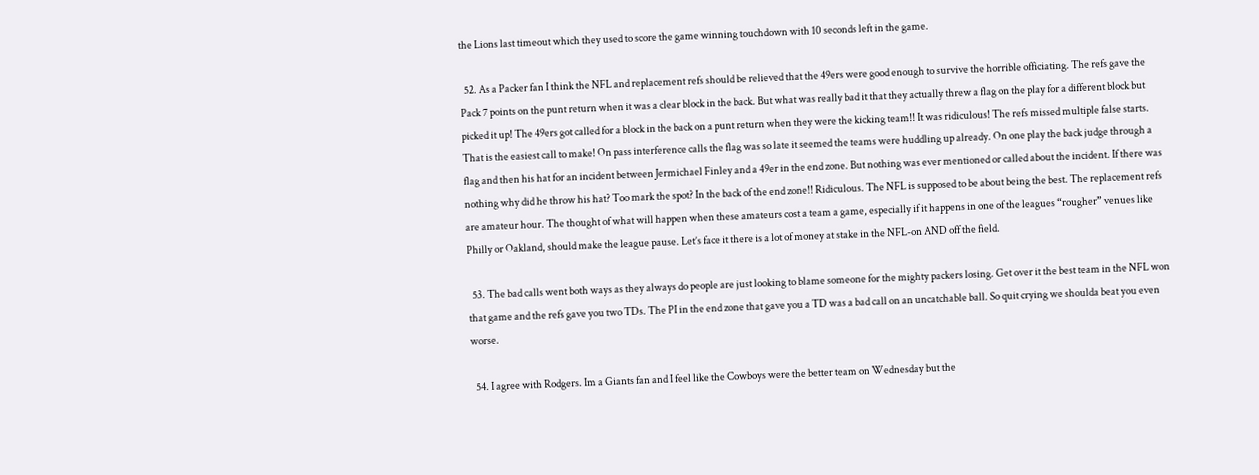the Lions last timeout which they used to score the game winning touchdown with 10 seconds left in the game.

  52. As a Packer fan I think the NFL and replacement refs should be relieved that the 49ers were good enough to survive the horrible officiating. The refs gave the Pack 7 points on the punt return when it was a clear block in the back. But what was really bad it that they actually threw a flag on the play for a different block but picked it up! The 49ers got called for a block in the back on a punt return when they were the kicking team!! It was ridiculous! The refs missed multiple false starts. That is the easiest call to make! On pass interference calls the flag was so late it seemed the teams were huddling up already. On one play the back judge through a flag and then his hat for an incident between Jermichael Finley and a 49er in the end zone. But nothing was ever mentioned or called about the incident. If there was nothing why did he throw his hat? Too mark the spot? In the back of the end zone!! Ridiculous. The NFL is supposed to be about being the best. The replacement refs are amateur hour. The thought of what will happen when these amateurs cost a team a game, especially if it happens in one of the leagues “rougher” venues like Philly or Oakland, should make the league pause. Let’s face it there is a lot of money at stake in the NFL-on AND off the field.

  53. The bad calls went both ways as they always do people are just looking to blame someone for the mighty packers losing. Get over it the best team in the NFL won that game and the refs gave you two TDs. The PI in the end zone that gave you a TD was a bad call on an uncatchable ball. So quit crying we shoulda beat you even worse.

  54. I agree with Rodgers. Im a Giants fan and I feel like the Cowboys were the better team on Wednesday but the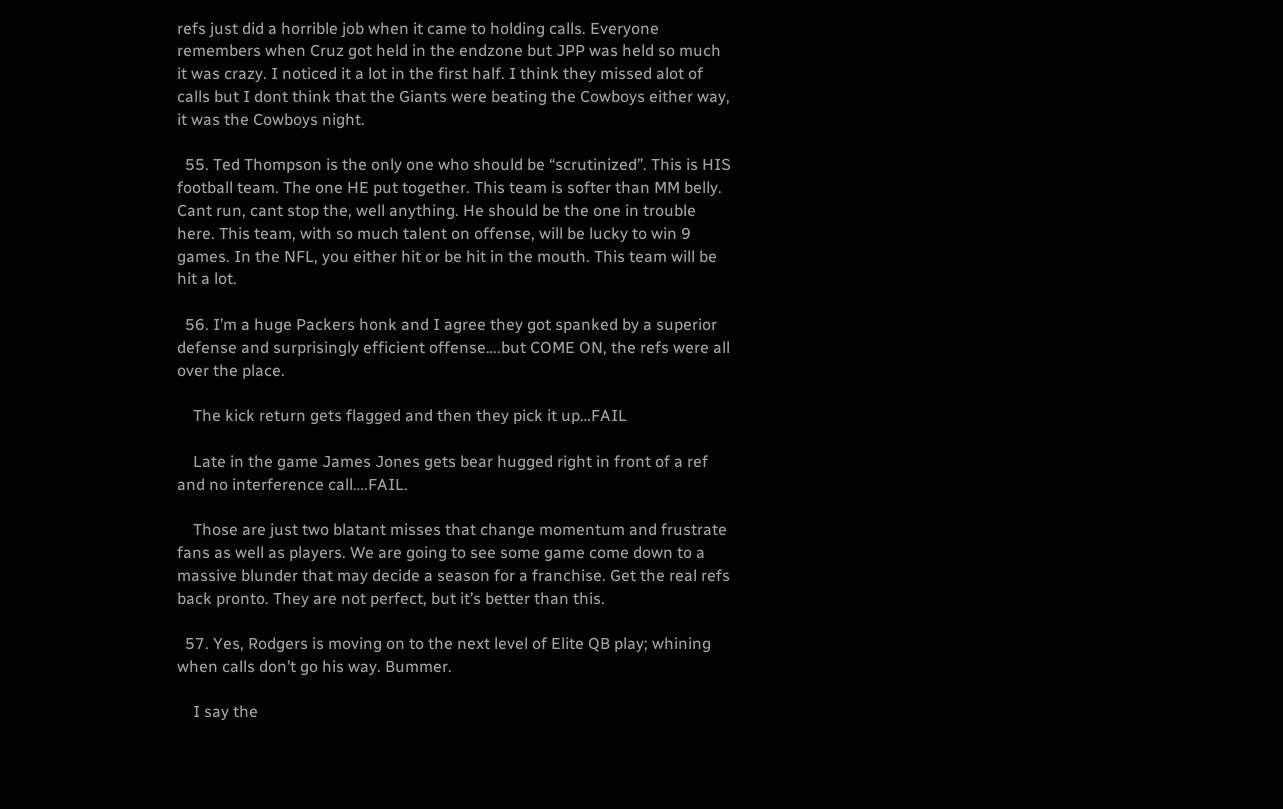refs just did a horrible job when it came to holding calls. Everyone remembers when Cruz got held in the endzone but JPP was held so much it was crazy. I noticed it a lot in the first half. I think they missed alot of calls but I dont think that the Giants were beating the Cowboys either way, it was the Cowboys night.

  55. Ted Thompson is the only one who should be “scrutinized”. This is HIS football team. The one HE put together. This team is softer than MM belly. Cant run, cant stop the, well anything. He should be the one in trouble here. This team, with so much talent on offense, will be lucky to win 9 games. In the NFL, you either hit or be hit in the mouth. This team will be hit a lot.

  56. I’m a huge Packers honk and I agree they got spanked by a superior defense and surprisingly efficient offense….but COME ON, the refs were all over the place.

    The kick return gets flagged and then they pick it up…FAIL

    Late in the game James Jones gets bear hugged right in front of a ref and no interference call….FAIL.

    Those are just two blatant misses that change momentum and frustrate fans as well as players. We are going to see some game come down to a massive blunder that may decide a season for a franchise. Get the real refs back pronto. They are not perfect, but it’s better than this.

  57. Yes, Rodgers is moving on to the next level of Elite QB play; whining when calls don’t go his way. Bummer.

    I say the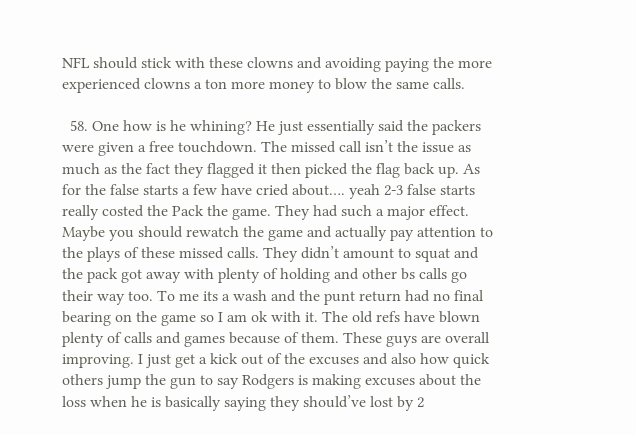NFL should stick with these clowns and avoiding paying the more experienced clowns a ton more money to blow the same calls.

  58. One how is he whining? He just essentially said the packers were given a free touchdown. The missed call isn’t the issue as much as the fact they flagged it then picked the flag back up. As for the false starts a few have cried about…. yeah 2-3 false starts really costed the Pack the game. They had such a major effect. Maybe you should rewatch the game and actually pay attention to the plays of these missed calls. They didn’t amount to squat and the pack got away with plenty of holding and other bs calls go their way too. To me its a wash and the punt return had no final bearing on the game so I am ok with it. The old refs have blown plenty of calls and games because of them. These guys are overall improving. I just get a kick out of the excuses and also how quick others jump the gun to say Rodgers is making excuses about the loss when he is basically saying they should’ve lost by 2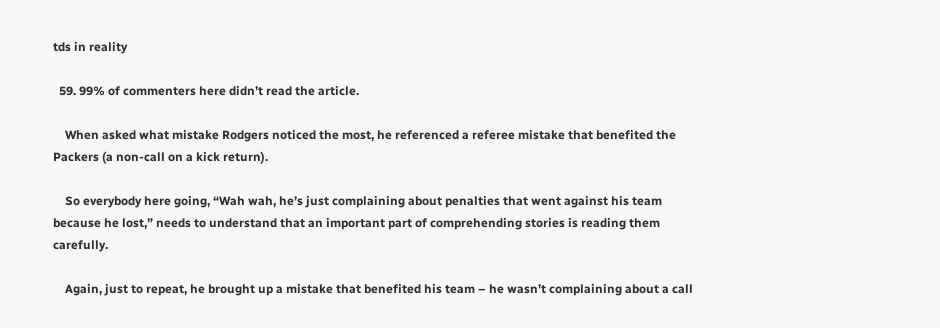tds in reality

  59. 99% of commenters here didn’t read the article.

    When asked what mistake Rodgers noticed the most, he referenced a referee mistake that benefited the Packers (a non-call on a kick return).

    So everybody here going, “Wah wah, he’s just complaining about penalties that went against his team because he lost,” needs to understand that an important part of comprehending stories is reading them carefully.

    Again, just to repeat, he brought up a mistake that benefited his team – he wasn’t complaining about a call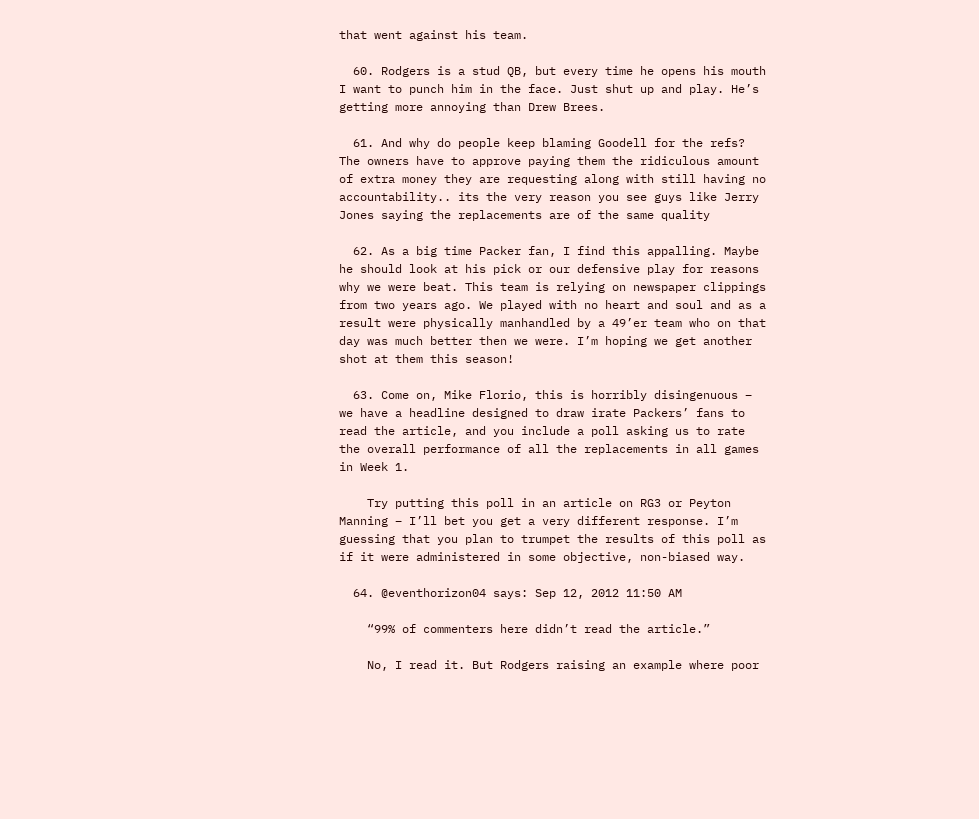that went against his team.

  60. Rodgers is a stud QB, but every time he opens his mouth I want to punch him in the face. Just shut up and play. He’s getting more annoying than Drew Brees.

  61. And why do people keep blaming Goodell for the refs? The owners have to approve paying them the ridiculous amount of extra money they are requesting along with still having no accountability.. its the very reason you see guys like Jerry Jones saying the replacements are of the same quality

  62. As a big time Packer fan, I find this appalling. Maybe he should look at his pick or our defensive play for reasons why we were beat. This team is relying on newspaper clippings from two years ago. We played with no heart and soul and as a result were physically manhandled by a 49’er team who on that day was much better then we were. I’m hoping we get another shot at them this season!

  63. Come on, Mike Florio, this is horribly disingenuous – we have a headline designed to draw irate Packers’ fans to read the article, and you include a poll asking us to rate the overall performance of all the replacements in all games in Week 1.

    Try putting this poll in an article on RG3 or Peyton Manning – I’ll bet you get a very different response. I’m guessing that you plan to trumpet the results of this poll as if it were administered in some objective, non-biased way.

  64. @eventhorizon04 says: Sep 12, 2012 11:50 AM

    “99% of commenters here didn’t read the article.”

    No, I read it. But Rodgers raising an example where poor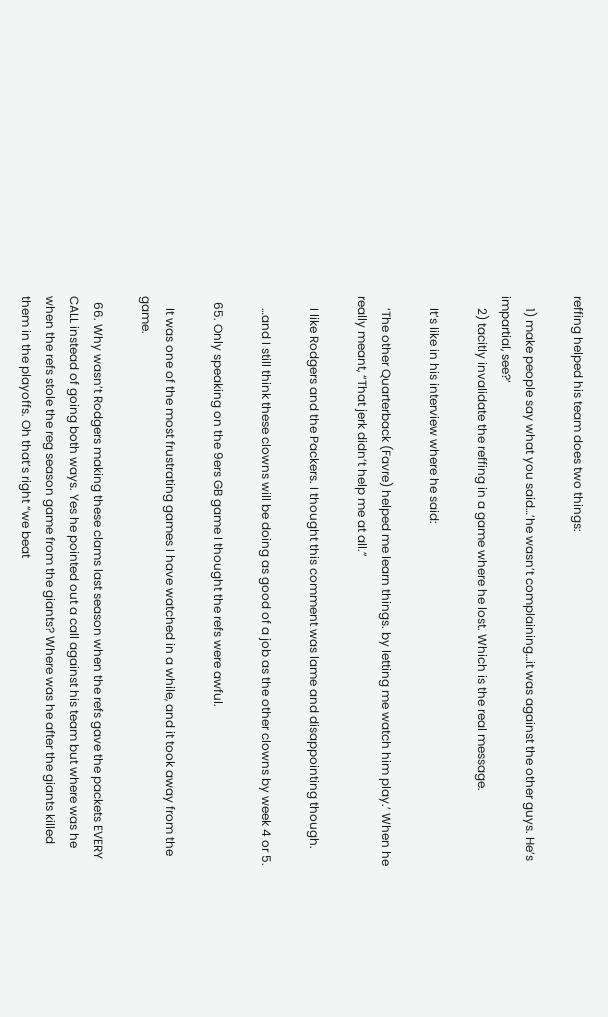reffing helped his team does two things:

    1) make people say what you said…’he wasn’t complaining…it was against the other guys. He’s impartial, see?’
    2) tacitly invalidate the reffing in a game where he lost. Which is the real message.

    It’s like in his interview where he said:

    ‘The other Quarterback (Favre) helped me learn things. by letting me watch him play.’ When he really meant, “That jerk didn’t help me at all.”

    I like Rodgers and the Packers. I thought this comment was lame and disappointing though.

    …and I still think these clowns will be doing as good of a job as the other clowns by week 4 or 5.

  65. Only speaking on the 9ers GB game I thought the refs were awful.

    It was one of the most frustrating games I have watched in a while, and it took away from the game.

  66. Why wasn’t Rodgers making these clams last season when the refs gave the packets EVERY CALL instead of going both ways. Yes he pointed out a call against his team but where was he when the refs stole the reg season game from the giants? Where was he after the giants killed them in the playoffs. Oh that’s right “we beat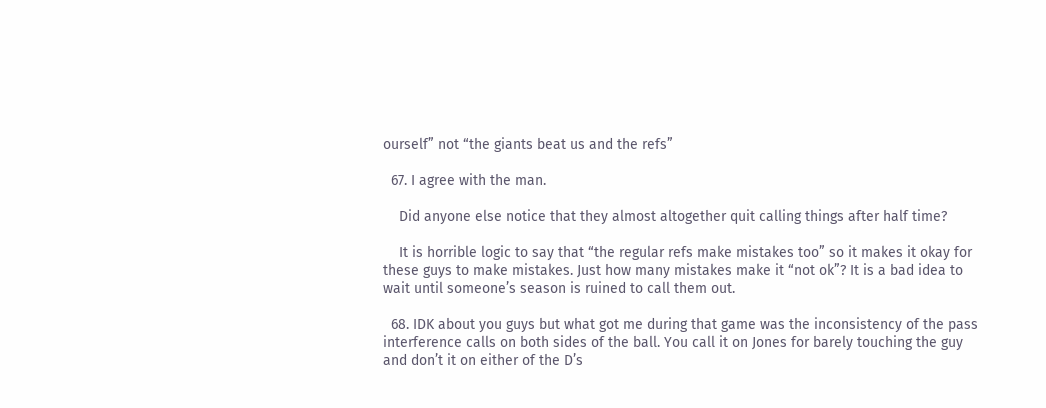ourself” not “the giants beat us and the refs”

  67. I agree with the man.

    Did anyone else notice that they almost altogether quit calling things after half time?

    It is horrible logic to say that “the regular refs make mistakes too” so it makes it okay for these guys to make mistakes. Just how many mistakes make it “not ok”? It is a bad idea to wait until someone’s season is ruined to call them out.

  68. IDK about you guys but what got me during that game was the inconsistency of the pass interference calls on both sides of the ball. You call it on Jones for barely touching the guy and don’t it on either of the D’s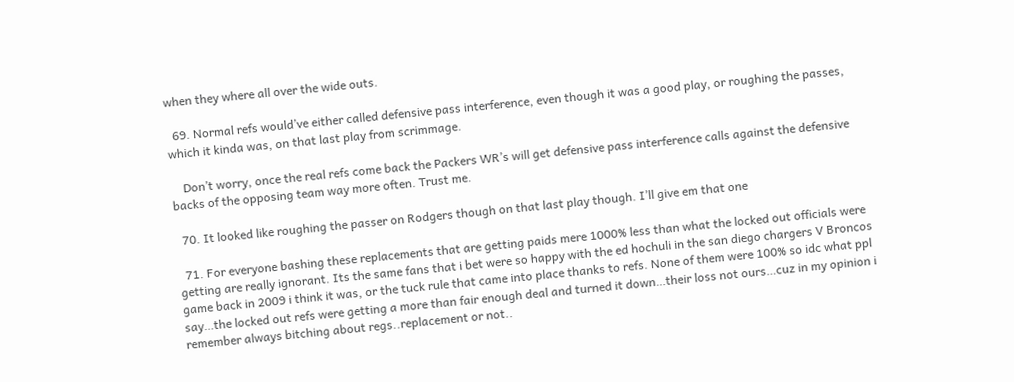when they where all over the wide outs.

  69. Normal refs would’ve either called defensive pass interference, even though it was a good play, or roughing the passes, which it kinda was, on that last play from scrimmage.

    Don’t worry, once the real refs come back the Packers WR’s will get defensive pass interference calls against the defensive backs of the opposing team way more often. Trust me.

  70. It looked like roughing the passer on Rodgers though on that last play though. I’ll give em that one

  71. For everyone bashing these replacements that are getting paids mere 1000% less than what the locked out officials were getting are really ignorant. Its the same fans that i bet were so happy with the ed hochuli in the san diego chargers V Broncos game back in 2009 i think it was, or the tuck rule that came into place thanks to refs. None of them were 100% so idc what ppl say…the locked out refs were getting a more than fair enough deal and turned it down…their loss not ours…cuz in my opinion i remember always bitching about regs..replacement or not..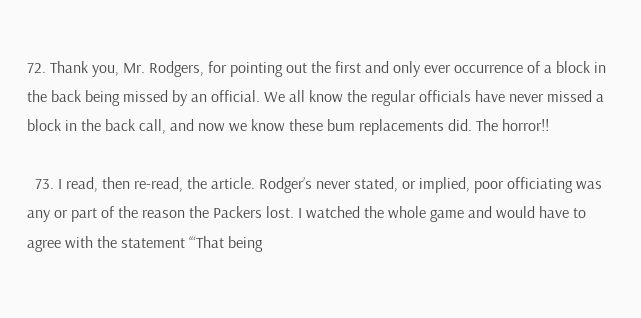72. Thank you, Mr. Rodgers, for pointing out the first and only ever occurrence of a block in the back being missed by an official. We all know the regular officials have never missed a block in the back call, and now we know these bum replacements did. The horror!!

  73. I read, then re-read, the article. Rodger’s never stated, or implied, poor officiating was any or part of the reason the Packers lost. I watched the whole game and would have to agree with the statement ‘“That being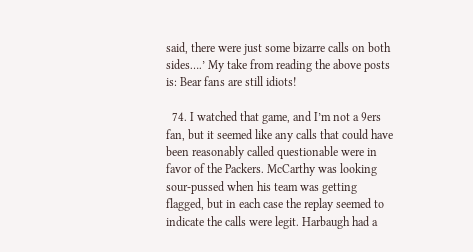said, there were just some bizarre calls on both sides….’ My take from reading the above posts is: Bear fans are still idiots!

  74. I watched that game, and I’m not a 9ers fan, but it seemed like any calls that could have been reasonably called questionable were in favor of the Packers. McCarthy was looking sour-pussed when his team was getting flagged, but in each case the replay seemed to indicate the calls were legit. Harbaugh had a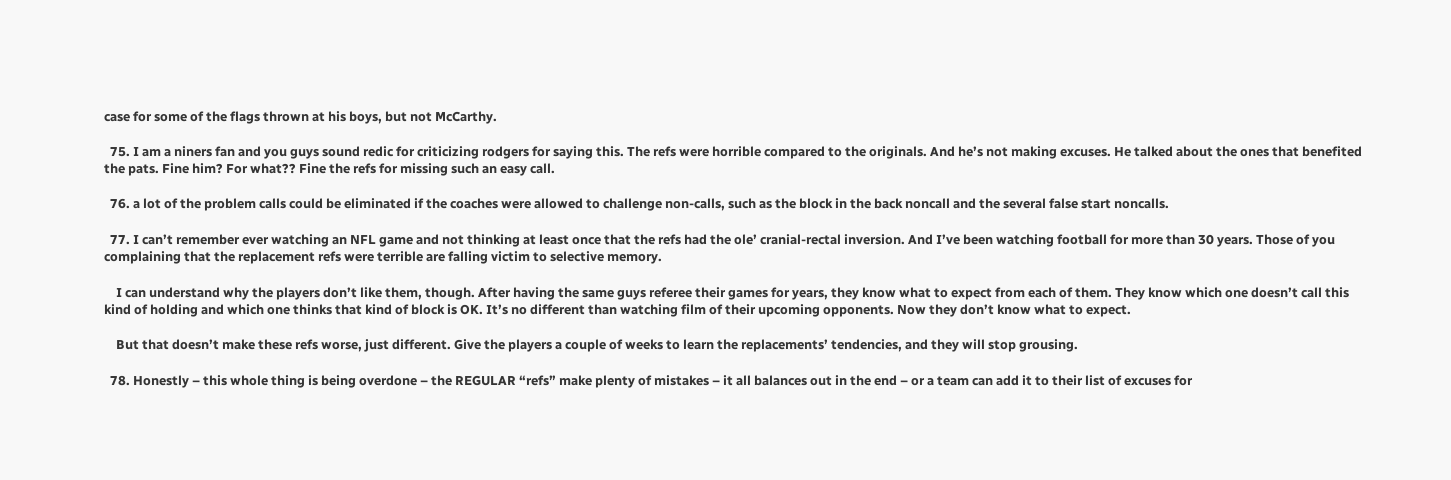case for some of the flags thrown at his boys, but not McCarthy.

  75. I am a niners fan and you guys sound redic for criticizing rodgers for saying this. The refs were horrible compared to the originals. And he’s not making excuses. He talked about the ones that benefited the pats. Fine him? For what?? Fine the refs for missing such an easy call.

  76. a lot of the problem calls could be eliminated if the coaches were allowed to challenge non-calls, such as the block in the back noncall and the several false start noncalls.

  77. I can’t remember ever watching an NFL game and not thinking at least once that the refs had the ole’ cranial-rectal inversion. And I’ve been watching football for more than 30 years. Those of you complaining that the replacement refs were terrible are falling victim to selective memory.

    I can understand why the players don’t like them, though. After having the same guys referee their games for years, they know what to expect from each of them. They know which one doesn’t call this kind of holding and which one thinks that kind of block is OK. It’s no different than watching film of their upcoming opponents. Now they don’t know what to expect.

    But that doesn’t make these refs worse, just different. Give the players a couple of weeks to learn the replacements’ tendencies, and they will stop grousing.

  78. Honestly – this whole thing is being overdone – the REGULAR “refs” make plenty of mistakes – it all balances out in the end – or a team can add it to their list of excuses for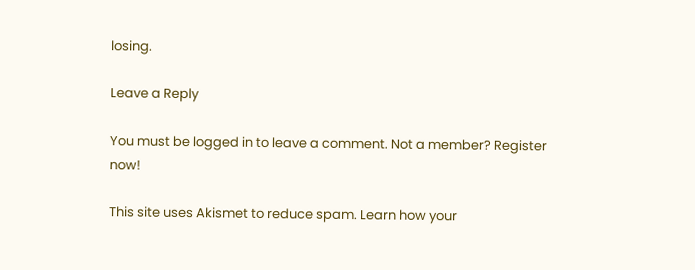losing.

Leave a Reply

You must be logged in to leave a comment. Not a member? Register now!

This site uses Akismet to reduce spam. Learn how your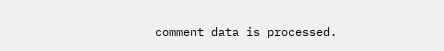comment data is processed.